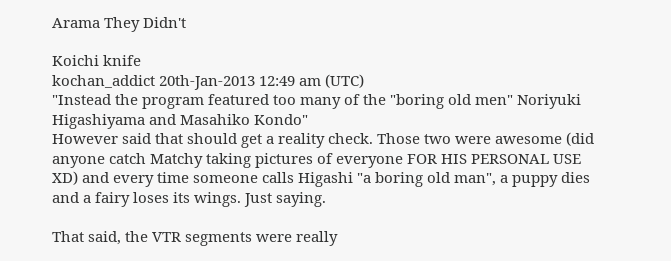Arama They Didn't

Koichi knife
kochan_addict 20th-Jan-2013 12:49 am (UTC)
"Instead the program featured too many of the "boring old men" Noriyuki Higashiyama and Masahiko Kondo"
However said that should get a reality check. Those two were awesome (did anyone catch Matchy taking pictures of everyone FOR HIS PERSONAL USE XD) and every time someone calls Higashi "a boring old man", a puppy dies and a fairy loses its wings. Just saying.

That said, the VTR segments were really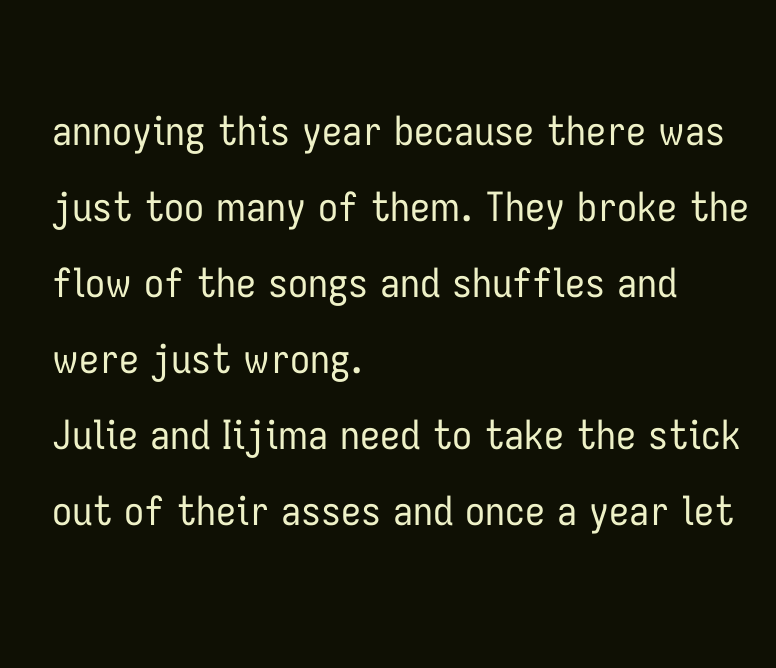annoying this year because there was just too many of them. They broke the flow of the songs and shuffles and were just wrong.
Julie and Iijima need to take the stick out of their asses and once a year let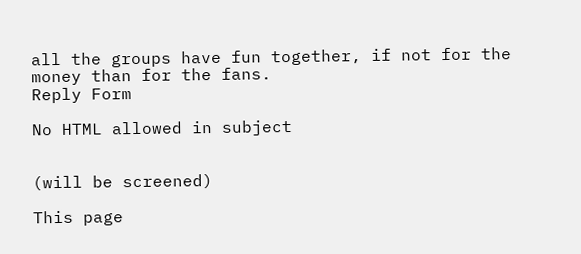all the groups have fun together, if not for the money than for the fans.
Reply Form

No HTML allowed in subject


(will be screened)

This page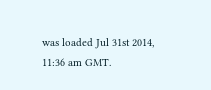was loaded Jul 31st 2014, 11:36 am GMT.